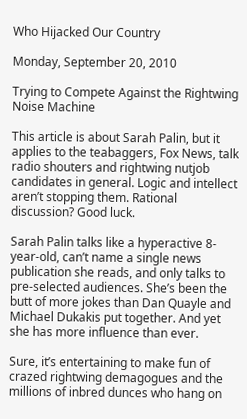Who Hijacked Our Country

Monday, September 20, 2010

Trying to Compete Against the Rightwing Noise Machine

This article is about Sarah Palin, but it applies to the teabaggers, Fox News, talk radio shouters and rightwing nutjob candidates in general. Logic and intellect aren’t stopping them. Rational discussion? Good luck.

Sarah Palin talks like a hyperactive 8-year-old, can’t name a single news publication she reads, and only talks to pre-selected audiences. She’s been the butt of more jokes than Dan Quayle and Michael Dukakis put together. And yet she has more influence than ever.

Sure, it’s entertaining to make fun of crazed rightwing demagogues and the millions of inbred dunces who hang on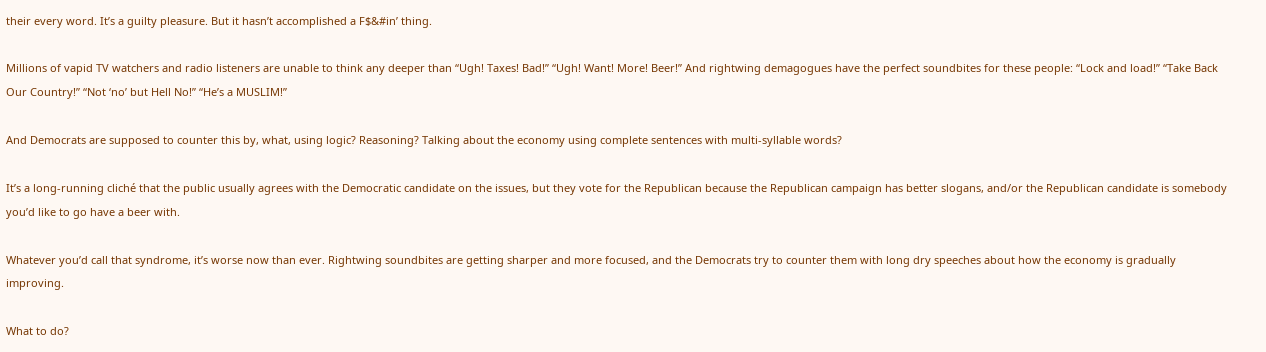their every word. It’s a guilty pleasure. But it hasn’t accomplished a F$&#in’ thing.

Millions of vapid TV watchers and radio listeners are unable to think any deeper than “Ugh! Taxes! Bad!” “Ugh! Want! More! Beer!” And rightwing demagogues have the perfect soundbites for these people: “Lock and load!” “Take Back Our Country!” “Not ‘no’ but Hell No!” “He’s a MUSLIM!”

And Democrats are supposed to counter this by, what, using logic? Reasoning? Talking about the economy using complete sentences with multi-syllable words?

It’s a long-running cliché that the public usually agrees with the Democratic candidate on the issues, but they vote for the Republican because the Republican campaign has better slogans, and/or the Republican candidate is somebody you’d like to go have a beer with.

Whatever you’d call that syndrome, it’s worse now than ever. Rightwing soundbites are getting sharper and more focused, and the Democrats try to counter them with long dry speeches about how the economy is gradually improving.

What to do?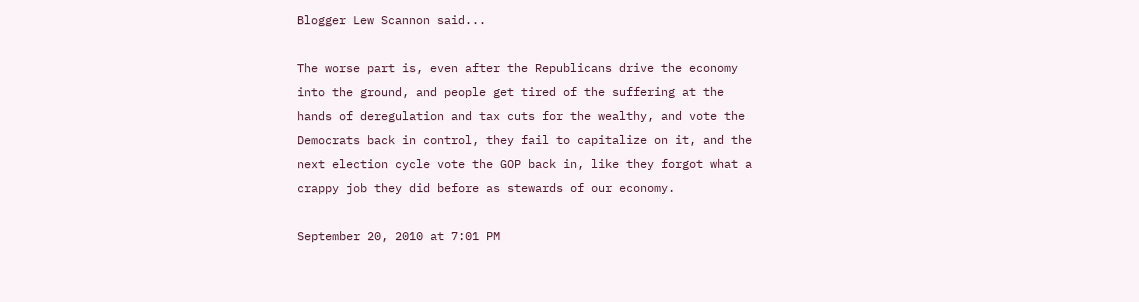Blogger Lew Scannon said...

The worse part is, even after the Republicans drive the economy into the ground, and people get tired of the suffering at the hands of deregulation and tax cuts for the wealthy, and vote the Democrats back in control, they fail to capitalize on it, and the next election cycle vote the GOP back in, like they forgot what a crappy job they did before as stewards of our economy.

September 20, 2010 at 7:01 PM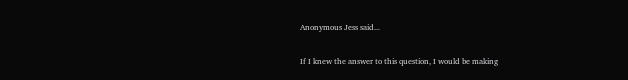Anonymous Jess said...

If I knew the answer to this question, I would be making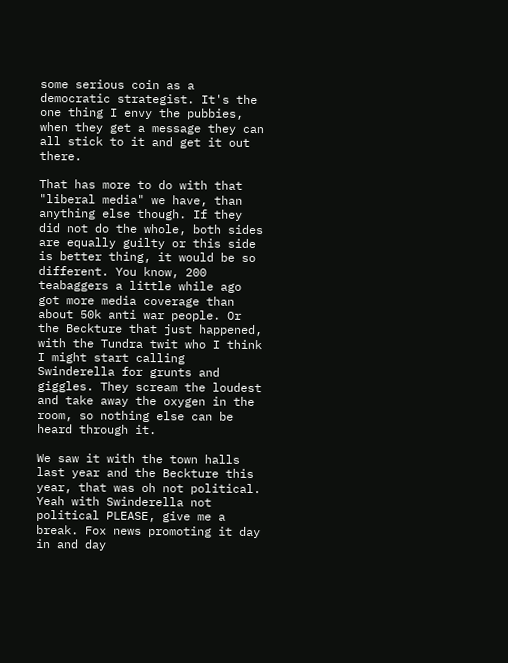some serious coin as a democratic strategist. It's the one thing I envy the pubbies, when they get a message they can all stick to it and get it out there.

That has more to do with that "liberal media" we have, than anything else though. If they did not do the whole, both sides are equally guilty or this side is better thing, it would be so different. You know, 200 teabaggers a little while ago got more media coverage than about 50k anti war people. Or the Beckture that just happened, with the Tundra twit who I think I might start calling Swinderella for grunts and giggles. They scream the loudest and take away the oxygen in the room, so nothing else can be heard through it.

We saw it with the town halls last year and the Beckture this year, that was oh not political. Yeah with Swinderella not political PLEASE, give me a break. Fox news promoting it day in and day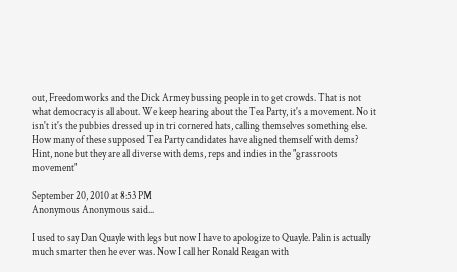out, Freedomworks and the Dick Armey bussing people in to get crowds. That is not what democracy is all about. We keep hearing about the Tea Party, it's a movement. No it isn't it's the pubbies dressed up in tri cornered hats, calling themselves something else. How many of these supposed Tea Party candidates have aligned themself with dems? Hint, none but they are all diverse with dems, reps and indies in the "grassroots movement"

September 20, 2010 at 8:53 PM
Anonymous Anonymous said...

I used to say Dan Quayle with legs but now I have to apologize to Quayle. Palin is actually much smarter then he ever was. Now I call her Ronald Reagan with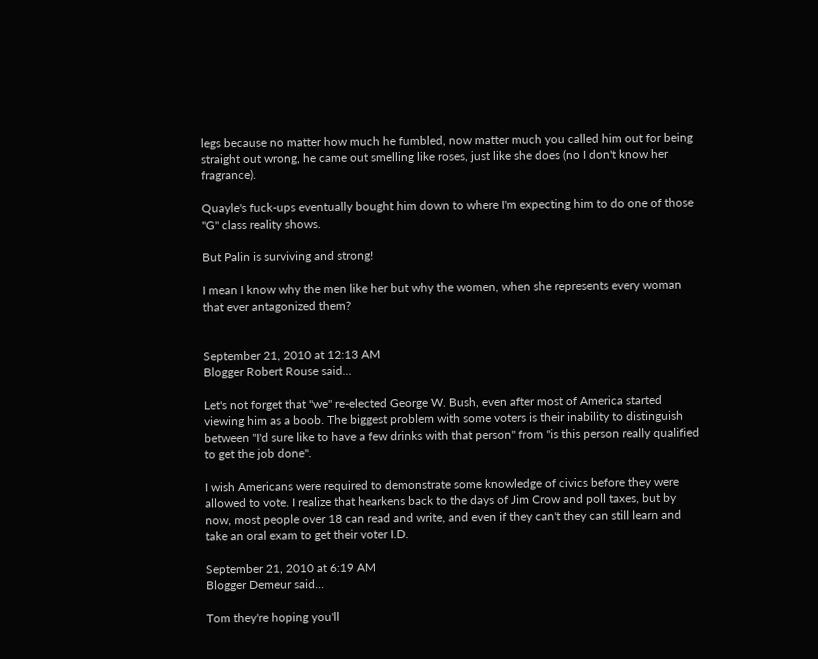legs because no matter how much he fumbled, now matter much you called him out for being straight out wrong, he came out smelling like roses, just like she does (no I don't know her fragrance).

Quayle's fuck-ups eventually bought him down to where I'm expecting him to do one of those "G" class reality shows.

But Palin is surviving and strong!

I mean I know why the men like her but why the women, when she represents every woman that ever antagonized them?


September 21, 2010 at 12:13 AM
Blogger Robert Rouse said...

Let's not forget that "we" re-elected George W. Bush, even after most of America started viewing him as a boob. The biggest problem with some voters is their inability to distinguish between "I'd sure like to have a few drinks with that person" from "is this person really qualified to get the job done".

I wish Americans were required to demonstrate some knowledge of civics before they were allowed to vote. I realize that hearkens back to the days of Jim Crow and poll taxes, but by now, most people over 18 can read and write, and even if they can't they can still learn and take an oral exam to get their voter I.D.

September 21, 2010 at 6:19 AM
Blogger Demeur said...

Tom they're hoping you'll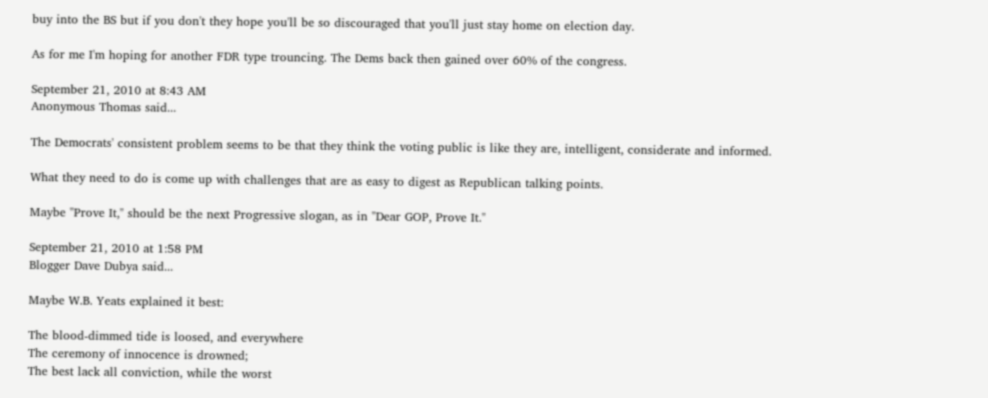buy into the BS but if you don't they hope you'll be so discouraged that you'll just stay home on election day.

As for me I'm hoping for another FDR type trouncing. The Dems back then gained over 60% of the congress.

September 21, 2010 at 8:43 AM
Anonymous Thomas said...

The Democrats' consistent problem seems to be that they think the voting public is like they are, intelligent, considerate and informed.

What they need to do is come up with challenges that are as easy to digest as Republican talking points.

Maybe "Prove It," should be the next Progressive slogan, as in "Dear GOP, Prove It."

September 21, 2010 at 1:58 PM
Blogger Dave Dubya said...

Maybe W.B. Yeats explained it best:

The blood-dimmed tide is loosed, and everywhere
The ceremony of innocence is drowned;
The best lack all conviction, while the worst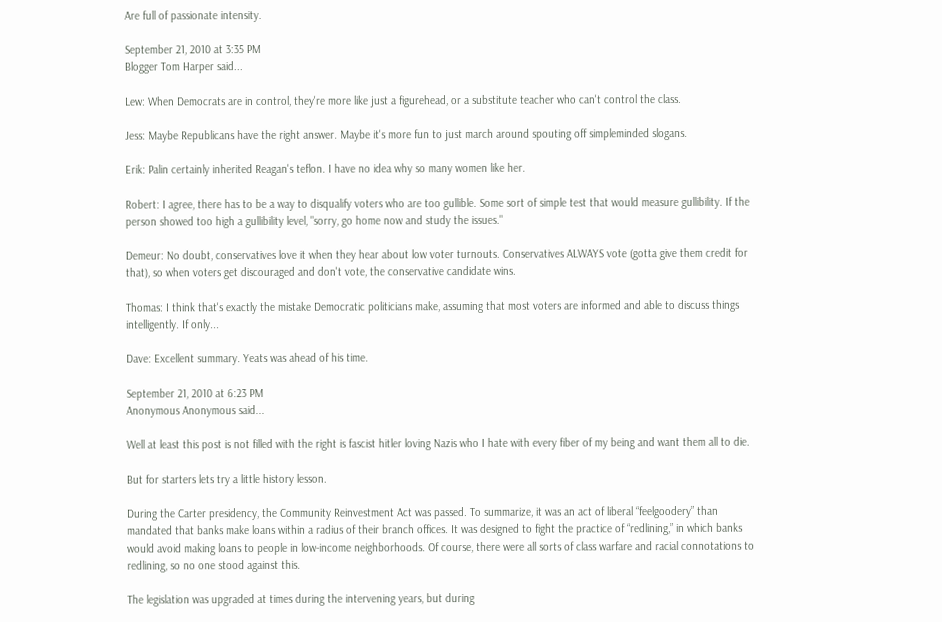Are full of passionate intensity.

September 21, 2010 at 3:35 PM
Blogger Tom Harper said...

Lew: When Democrats are in control, they're more like just a figurehead, or a substitute teacher who can't control the class.

Jess: Maybe Republicans have the right answer. Maybe it's more fun to just march around spouting off simpleminded slogans.

Erik: Palin certainly inherited Reagan's teflon. I have no idea why so many women like her.

Robert: I agree, there has to be a way to disqualify voters who are too gullible. Some sort of simple test that would measure gullibility. If the person showed too high a gullibility level, "sorry, go home now and study the issues."

Demeur: No doubt, conservatives love it when they hear about low voter turnouts. Conservatives ALWAYS vote (gotta give them credit for that), so when voters get discouraged and don't vote, the conservative candidate wins.

Thomas: I think that's exactly the mistake Democratic politicians make, assuming that most voters are informed and able to discuss things intelligently. If only...

Dave: Excellent summary. Yeats was ahead of his time.

September 21, 2010 at 6:23 PM
Anonymous Anonymous said...

Well at least this post is not filled with the right is fascist hitler loving Nazis who I hate with every fiber of my being and want them all to die.

But for starters lets try a little history lesson.

During the Carter presidency, the Community Reinvestment Act was passed. To summarize, it was an act of liberal “feelgoodery” than mandated that banks make loans within a radius of their branch offices. It was designed to fight the practice of “redlining,” in which banks would avoid making loans to people in low-income neighborhoods. Of course, there were all sorts of class warfare and racial connotations to redlining, so no one stood against this.

The legislation was upgraded at times during the intervening years, but during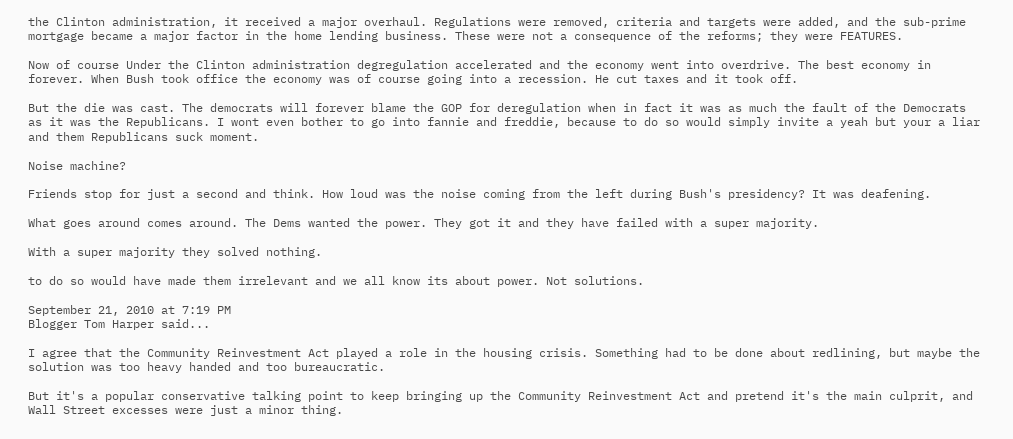the Clinton administration, it received a major overhaul. Regulations were removed, criteria and targets were added, and the sub-prime mortgage became a major factor in the home lending business. These were not a consequence of the reforms; they were FEATURES.

Now of course Under the Clinton administration degregulation accelerated and the economy went into overdrive. The best economy in forever. When Bush took office the economy was of course going into a recession. He cut taxes and it took off.

But the die was cast. The democrats will forever blame the GOP for deregulation when in fact it was as much the fault of the Democrats as it was the Republicans. I wont even bother to go into fannie and freddie, because to do so would simply invite a yeah but your a liar and them Republicans suck moment.

Noise machine?

Friends stop for just a second and think. How loud was the noise coming from the left during Bush's presidency? It was deafening.

What goes around comes around. The Dems wanted the power. They got it and they have failed with a super majority.

With a super majority they solved nothing.

to do so would have made them irrelevant and we all know its about power. Not solutions.

September 21, 2010 at 7:19 PM
Blogger Tom Harper said...

I agree that the Community Reinvestment Act played a role in the housing crisis. Something had to be done about redlining, but maybe the solution was too heavy handed and too bureaucratic.

But it's a popular conservative talking point to keep bringing up the Community Reinvestment Act and pretend it's the main culprit, and Wall Street excesses were just a minor thing.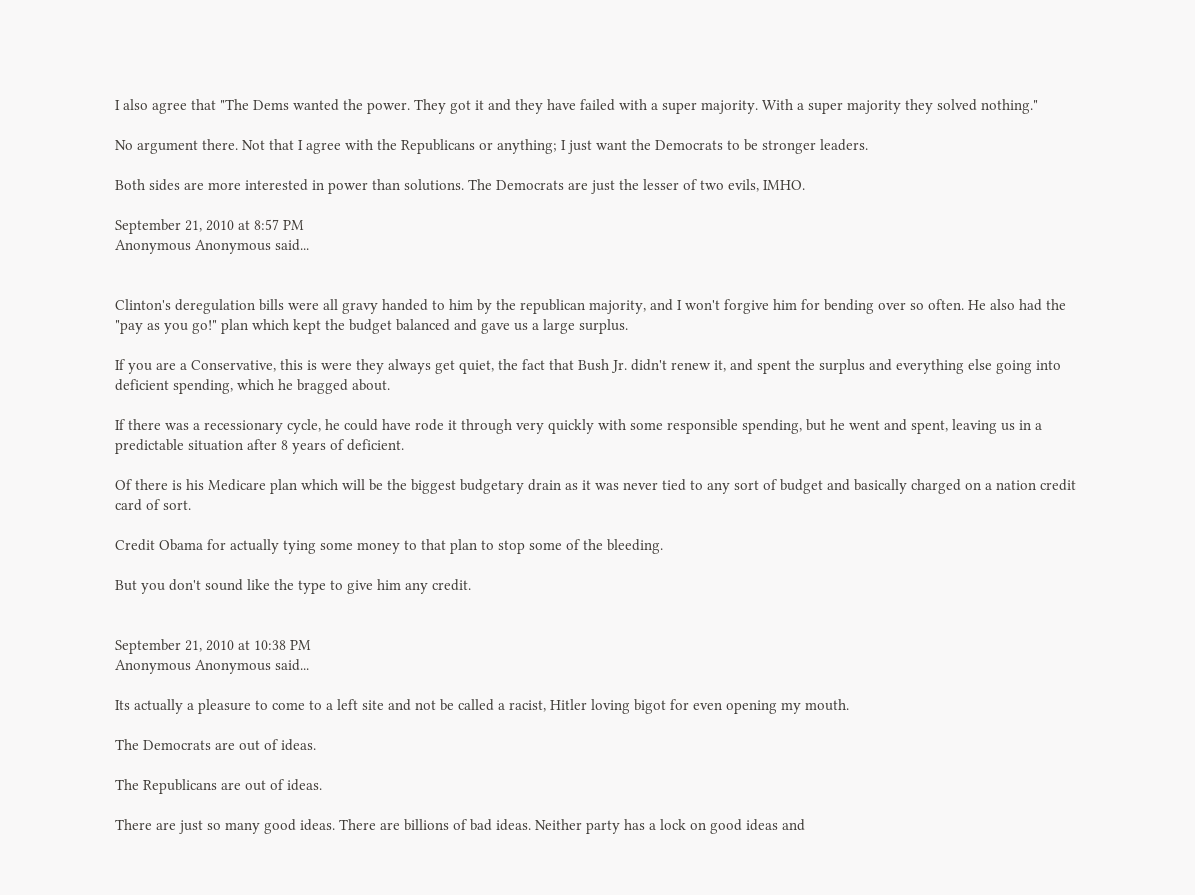I also agree that "The Dems wanted the power. They got it and they have failed with a super majority. With a super majority they solved nothing."

No argument there. Not that I agree with the Republicans or anything; I just want the Democrats to be stronger leaders.

Both sides are more interested in power than solutions. The Democrats are just the lesser of two evils, IMHO.

September 21, 2010 at 8:57 PM
Anonymous Anonymous said...


Clinton's deregulation bills were all gravy handed to him by the republican majority, and I won't forgive him for bending over so often. He also had the "pay as you go!" plan which kept the budget balanced and gave us a large surplus.

If you are a Conservative, this is were they always get quiet, the fact that Bush Jr. didn't renew it, and spent the surplus and everything else going into deficient spending, which he bragged about.

If there was a recessionary cycle, he could have rode it through very quickly with some responsible spending, but he went and spent, leaving us in a predictable situation after 8 years of deficient.

Of there is his Medicare plan which will be the biggest budgetary drain as it was never tied to any sort of budget and basically charged on a nation credit card of sort.

Credit Obama for actually tying some money to that plan to stop some of the bleeding.

But you don't sound like the type to give him any credit.


September 21, 2010 at 10:38 PM
Anonymous Anonymous said...

Its actually a pleasure to come to a left site and not be called a racist, Hitler loving bigot for even opening my mouth.

The Democrats are out of ideas.

The Republicans are out of ideas.

There are just so many good ideas. There are billions of bad ideas. Neither party has a lock on good ideas and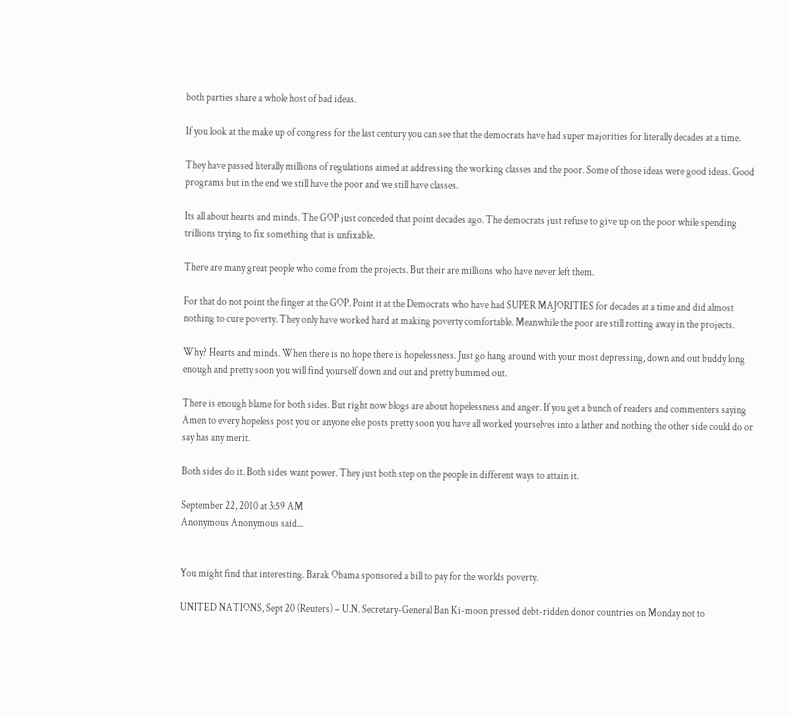both parties share a whole host of bad ideas.

If you look at the make up of congress for the last century you can see that the democrats have had super majorities for literally decades at a time.

They have passed literally millions of regulations aimed at addressing the working classes and the poor. Some of those ideas were good ideas. Good programs but in the end we still have the poor and we still have classes.

Its all about hearts and minds. The GOP just conceded that point decades ago. The democrats just refuse to give up on the poor while spending trillions trying to fix something that is unfixable.

There are many great people who come from the projects. But their are millions who have never left them.

For that do not point the finger at the GOP. Point it at the Democrats who have had SUPER MAJORITIES for decades at a time and did almost nothing to cure poverty. They only have worked hard at making poverty comfortable. Meanwhile the poor are still rotting away in the projects.

Why? Hearts and minds. When there is no hope there is hopelessness. Just go hang around with your most depressing, down and out buddy long enough and pretty soon you will find yourself down and out and pretty bummed out.

There is enough blame for both sides. But right now blogs are about hopelessness and anger. If you get a bunch of readers and commenters saying Amen to every hopeless post you or anyone else posts pretty soon you have all worked yourselves into a lather and nothing the other side could do or say has any merit.

Both sides do it. Both sides want power. They just both step on the people in different ways to attain it.

September 22, 2010 at 3:59 AM
Anonymous Anonymous said...


You might find that interesting. Barak Obama sponsored a bill to pay for the worlds poverty.

UNITED NATIONS, Sept 20 (Reuters) – U.N. Secretary-General Ban Ki-moon pressed debt-ridden donor countries on Monday not to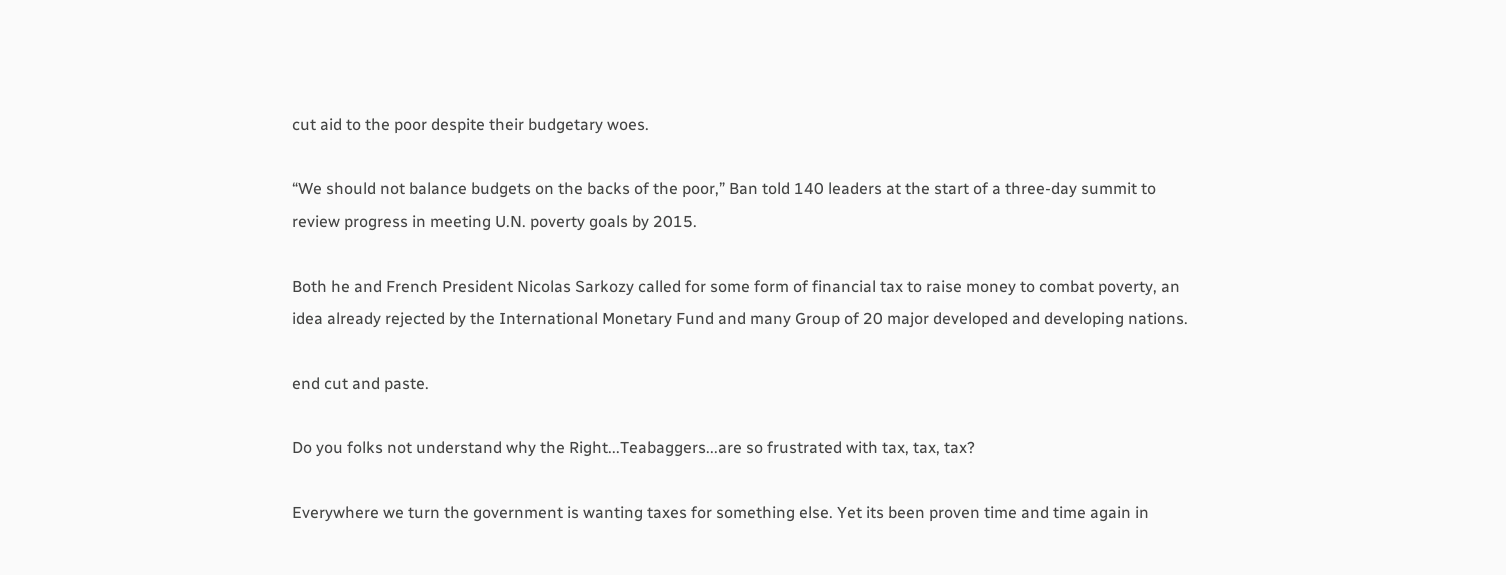cut aid to the poor despite their budgetary woes.

“We should not balance budgets on the backs of the poor,” Ban told 140 leaders at the start of a three-day summit to review progress in meeting U.N. poverty goals by 2015.

Both he and French President Nicolas Sarkozy called for some form of financial tax to raise money to combat poverty, an idea already rejected by the International Monetary Fund and many Group of 20 major developed and developing nations.

end cut and paste.

Do you folks not understand why the Right...Teabaggers...are so frustrated with tax, tax, tax?

Everywhere we turn the government is wanting taxes for something else. Yet its been proven time and time again in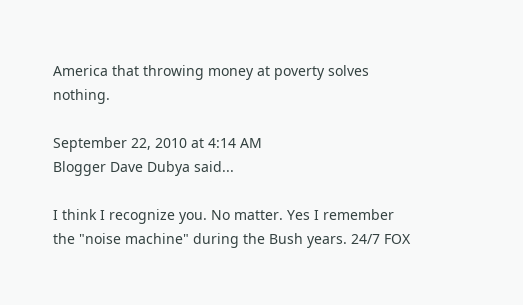America that throwing money at poverty solves nothing.

September 22, 2010 at 4:14 AM
Blogger Dave Dubya said...

I think I recognize you. No matter. Yes I remember the "noise machine" during the Bush years. 24/7 FOX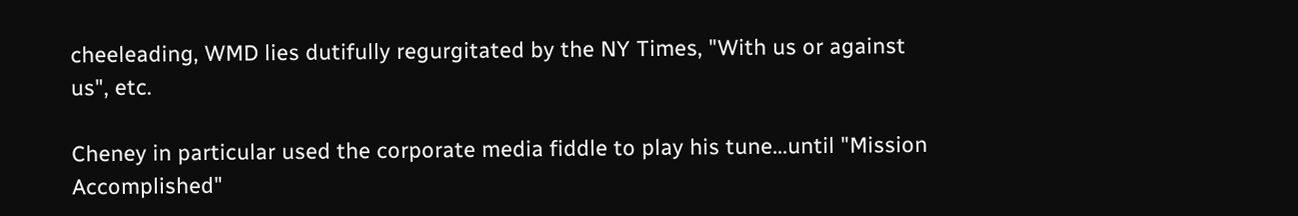cheeleading, WMD lies dutifully regurgitated by the NY Times, "With us or against us", etc.

Cheney in particular used the corporate media fiddle to play his tune...until "Mission Accomplished"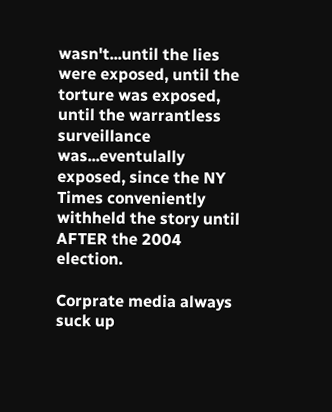wasn't...until the lies were exposed, until the torture was exposed, until the warrantless surveillance was...eventulally exposed, since the NY Times conveniently withheld the story until AFTER the 2004 election.

Corprate media always suck up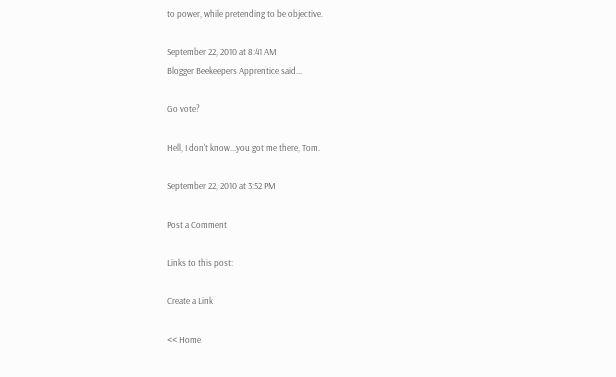to power, while pretending to be objective.

September 22, 2010 at 8:41 AM
Blogger Beekeepers Apprentice said...

Go vote?

Hell, I don't know...you got me there, Tom.

September 22, 2010 at 3:52 PM

Post a Comment

Links to this post:

Create a Link

<< Home